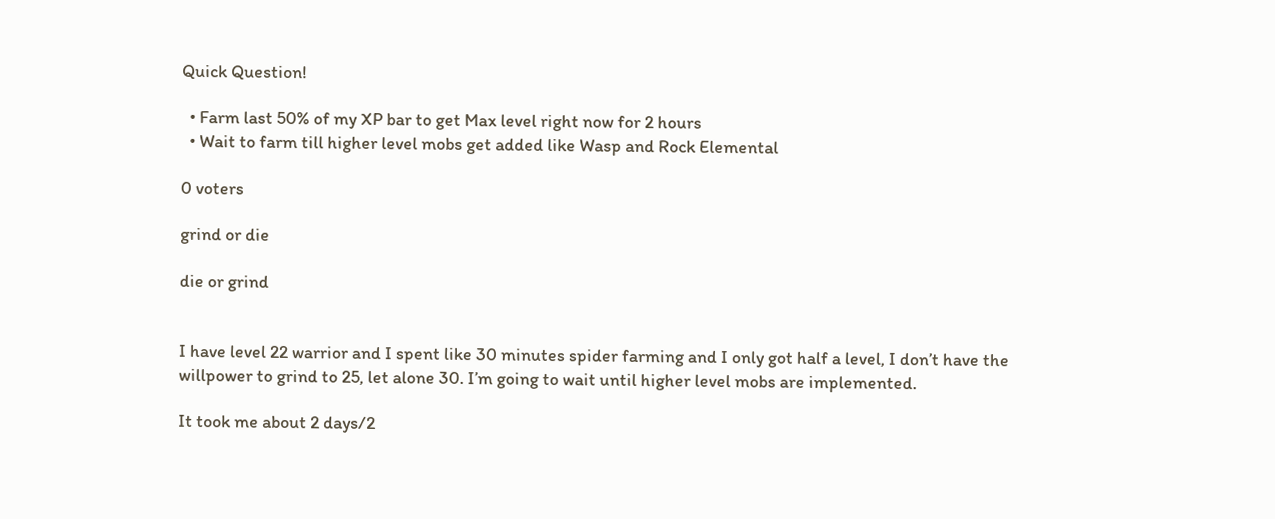Quick Question!

  • Farm last 50% of my XP bar to get Max level right now for 2 hours
  • Wait to farm till higher level mobs get added like Wasp and Rock Elemental

0 voters

grind or die

die or grind


I have level 22 warrior and I spent like 30 minutes spider farming and I only got half a level, I don’t have the willpower to grind to 25, let alone 30. I’m going to wait until higher level mobs are implemented.

It took me about 2 days/2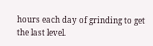hours each day of grinding to get the last level.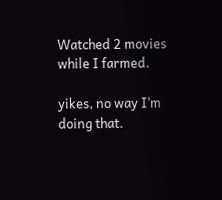Watched 2 movies while I farmed.

yikes, no way I’m doing that.